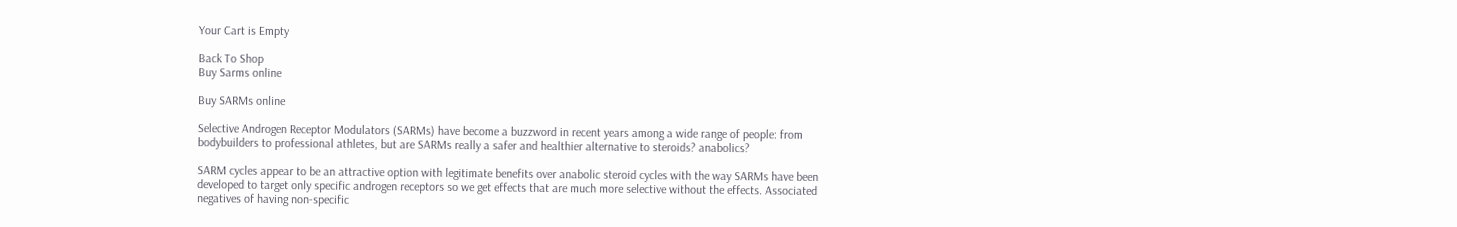Your Cart is Empty

Back To Shop
Buy Sarms online

Buy SARMs online

Selective Androgen Receptor Modulators (SARMs) have become a buzzword in recent years among a wide range of people: from bodybuilders to professional athletes, but are SARMs really a safer and healthier alternative to steroids? anabolics?

SARM cycles appear to be an attractive option with legitimate benefits over anabolic steroid cycles with the way SARMs have been developed to target only specific androgen receptors so we get effects that are much more selective without the effects. Associated negatives of having non-specific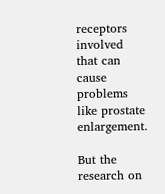receptors involved that can cause problems like prostate enlargement.

But the research on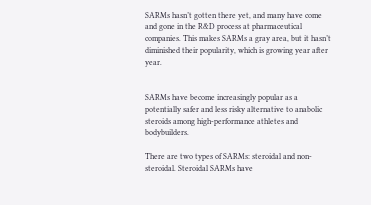SARMs hasn’t gotten there yet, and many have come and gone in the R&D process at pharmaceutical companies. This makes SARMs a gray area, but it hasn’t diminished their popularity, which is growing year after year.


SARMs have become increasingly popular as a potentially safer and less risky alternative to anabolic steroids among high-performance athletes and bodybuilders.

There are two types of SARMs: steroidal and non-steroidal. Steroidal SARMs have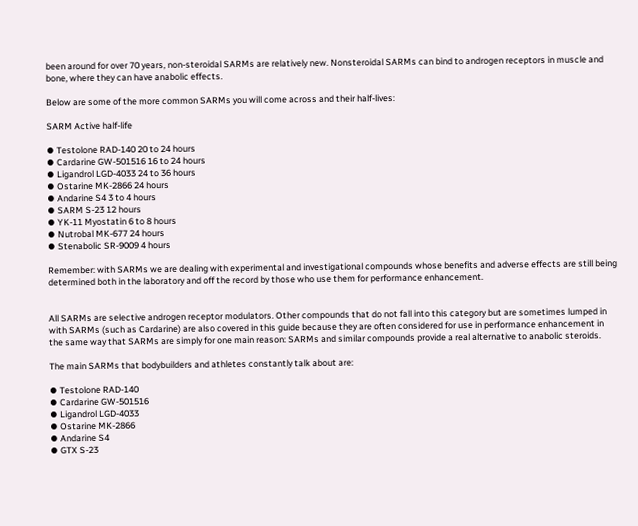been around for over 70 years, non-steroidal SARMs are relatively new. Nonsteroidal SARMs can bind to androgen receptors in muscle and bone, where they can have anabolic effects.

Below are some of the more common SARMs you will come across and their half-lives:

SARM Active half-life

⦁ Testolone RAD-140 20 to 24 hours
⦁ Cardarine GW-501516 16 to 24 hours
⦁ Ligandrol LGD-4033 24 to 36 hours
⦁ Ostarine MK-2866 24 hours
⦁ Andarine S4 3 to 4 hours
⦁ SARM S-23 12 hours
⦁ YK-11 Myostatin 6 to 8 hours
⦁ Nutrobal MK-677 24 hours
⦁ Stenabolic SR-9009 4 hours

Remember: with SARMs we are dealing with experimental and investigational compounds whose benefits and adverse effects are still being determined both in the laboratory and off the record by those who use them for performance enhancement.


All SARMs are selective androgen receptor modulators. Other compounds that do not fall into this category but are sometimes lumped in with SARMs (such as Cardarine) are also covered in this guide because they are often considered for use in performance enhancement in the same way that SARMs are simply for one main reason: SARMs and similar compounds provide a real alternative to anabolic steroids.

The main SARMs that bodybuilders and athletes constantly talk about are:

⦁ Testolone RAD-140
⦁ Cardarine GW-501516
⦁ Ligandrol LGD-4033
⦁ Ostarine MK-2866
⦁ Andarine S4
⦁ GTX S-23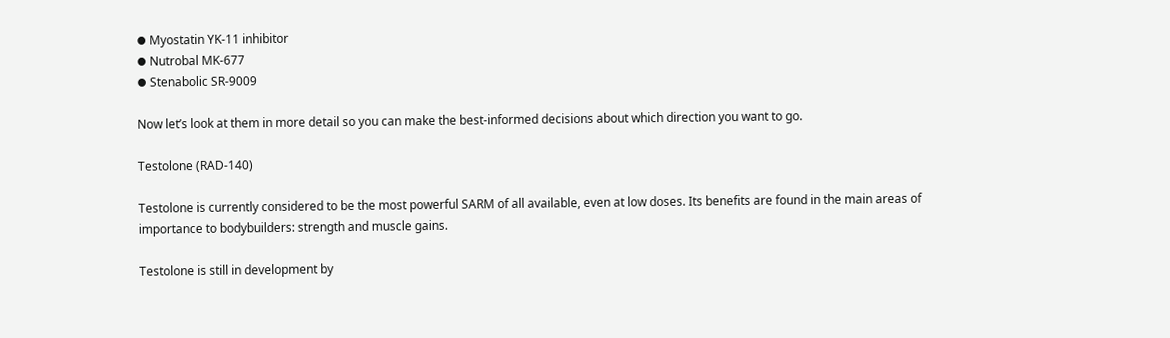⦁ Myostatin YK-11 inhibitor
⦁ Nutrobal MK-677
⦁ Stenabolic SR-9009

Now let’s look at them in more detail so you can make the best-informed decisions about which direction you want to go.

Testolone (RAD-140)

Testolone is currently considered to be the most powerful SARM of all available, even at low doses. Its benefits are found in the main areas of importance to bodybuilders: strength and muscle gains.

Testolone is still in development by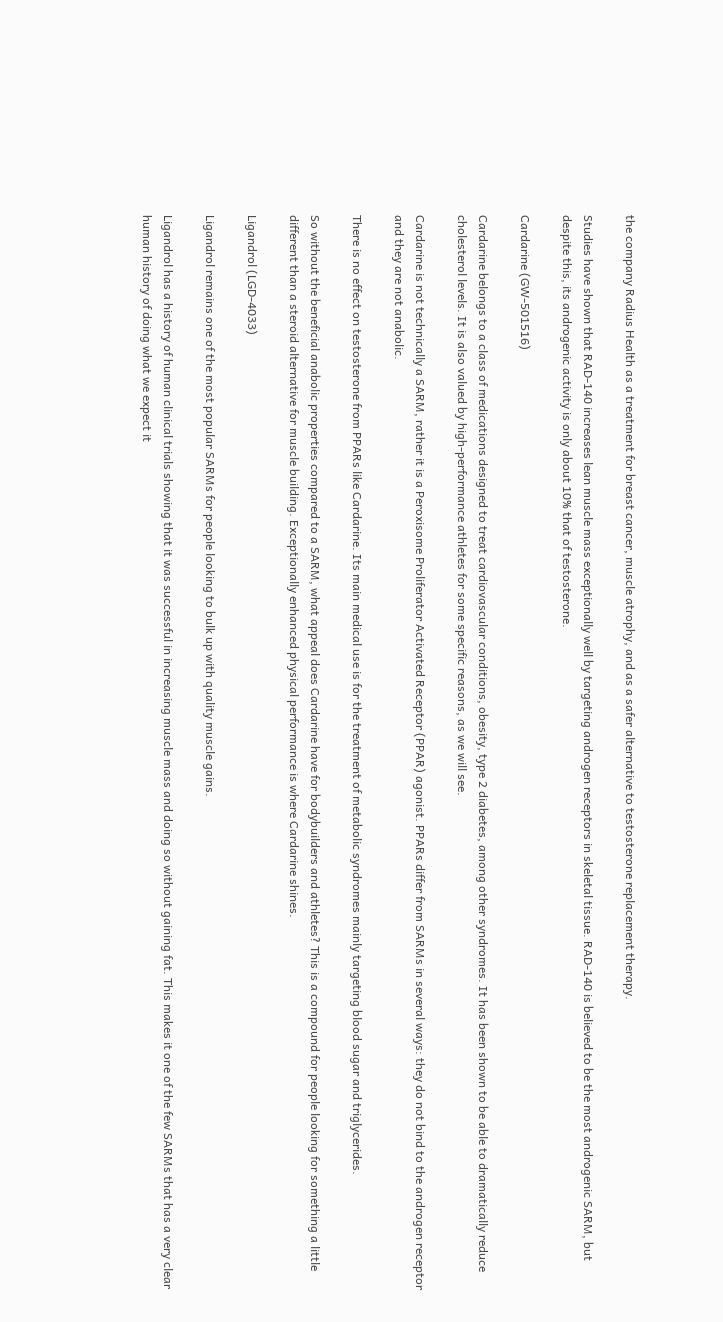the company Radius Health as a treatment for breast cancer, muscle atrophy, and as a safer alternative to testosterone replacement therapy.

Studies have shown that RAD-140 increases lean muscle mass exceptionally well by targeting androgen receptors in skeletal tissue. RAD-140 is believed to be the most androgenic SARM, but despite this, its androgenic activity is only about 10% that of testosterone.

Cardarine (GW-501516)

Cardarine belongs to a class of medications designed to treat cardiovascular conditions, obesity, type 2 diabetes, among other syndromes. It has been shown to be able to dramatically reduce cholesterol levels. It is also valued by high-performance athletes for some specific reasons, as we will see.

Cardarine is not technically a SARM, rather it is a Peroxisome Proliferator Activated Receptor (PPAR) agonist. PPARs differ from SARMs in several ways: they do not bind to the androgen receptor and they are not anabolic.

There is no effect on testosterone from PPARs like Cardarine. Its main medical use is for the treatment of metabolic syndromes mainly targeting blood sugar and triglycerides.

So without the beneficial anabolic properties compared to a SARM, what appeal does Cardarine have for bodybuilders and athletes? This is a compound for people looking for something a little different than a steroid alternative for muscle building. Exceptionally enhanced physical performance is where Cardarine shines.

Ligandrol (LGD-4033)

Ligandrol remains one of the most popular SARMs for people looking to bulk up with quality muscle gains.

Ligandrol has a history of human clinical trials showing that it was successful in increasing muscle mass and doing so without gaining fat. This makes it one of the few SARMs that has a very clear human history of doing what we expect it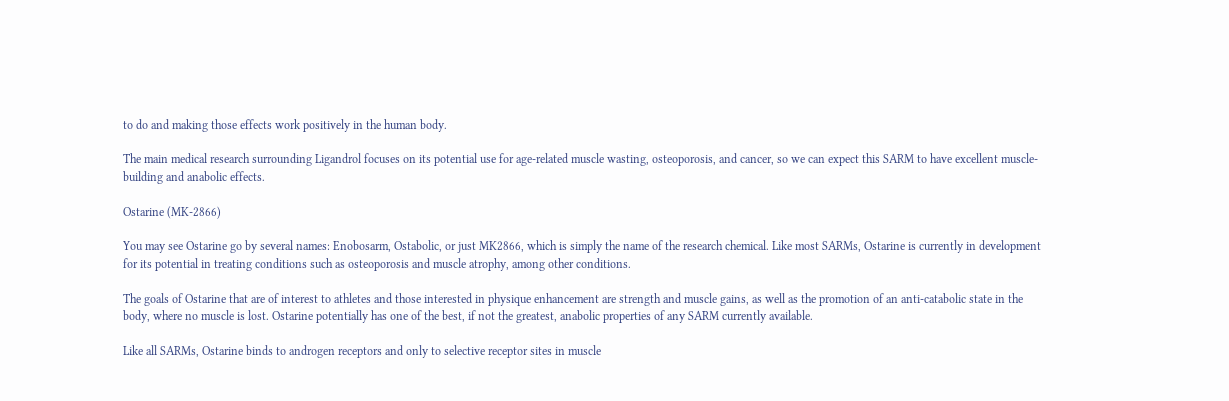to do and making those effects work positively in the human body.

The main medical research surrounding Ligandrol focuses on its potential use for age-related muscle wasting, osteoporosis, and cancer, so we can expect this SARM to have excellent muscle-building and anabolic effects.

Ostarine (MK-2866)

You may see Ostarine go by several names: Enobosarm, Ostabolic, or just MK2866, which is simply the name of the research chemical. Like most SARMs, Ostarine is currently in development for its potential in treating conditions such as osteoporosis and muscle atrophy, among other conditions.

The goals of Ostarine that are of interest to athletes and those interested in physique enhancement are strength and muscle gains, as well as the promotion of an anti-catabolic state in the body, where no muscle is lost. Ostarine potentially has one of the best, if not the greatest, anabolic properties of any SARM currently available.

Like all SARMs, Ostarine binds to androgen receptors and only to selective receptor sites in muscle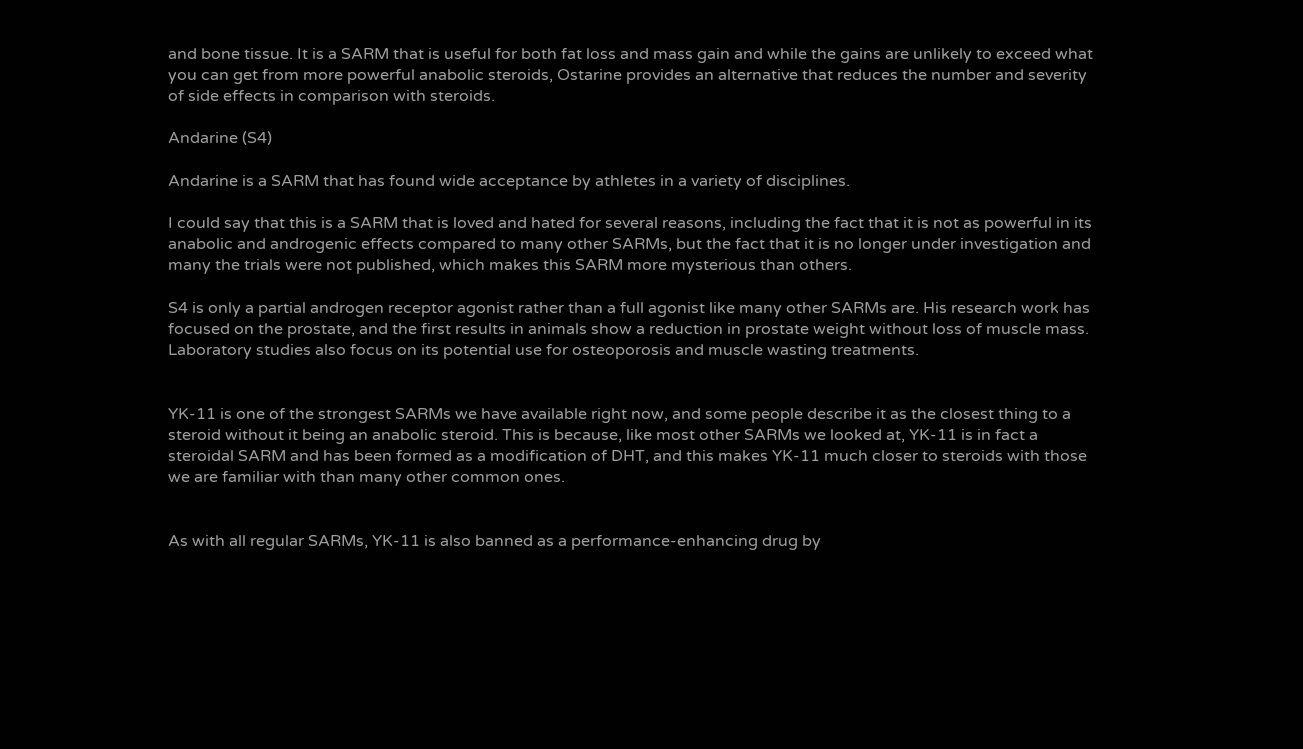and bone tissue. It is a SARM that is useful for both fat loss and mass gain and while the gains are unlikely to exceed what you can get from more powerful anabolic steroids, Ostarine provides an alternative that reduces the number and severity of side effects in comparison with steroids.

Andarine (S4)

Andarine is a SARM that has found wide acceptance by athletes in a variety of disciplines.

I could say that this is a SARM that is loved and hated for several reasons, including the fact that it is not as powerful in its anabolic and androgenic effects compared to many other SARMs, but the fact that it is no longer under investigation and many the trials were not published, which makes this SARM more mysterious than others.

S4 is only a partial androgen receptor agonist rather than a full agonist like many other SARMs are. His research work has focused on the prostate, and the first results in animals show a reduction in prostate weight without loss of muscle mass. Laboratory studies also focus on its potential use for osteoporosis and muscle wasting treatments.


YK-11 is one of the strongest SARMs we have available right now, and some people describe it as the closest thing to a steroid without it being an anabolic steroid. This is because, like most other SARMs we looked at, YK-11 is in fact a steroidal SARM and has been formed as a modification of DHT, and this makes YK-11 much closer to steroids with those we are familiar with than many other common ones.


As with all regular SARMs, YK-11 is also banned as a performance-enhancing drug by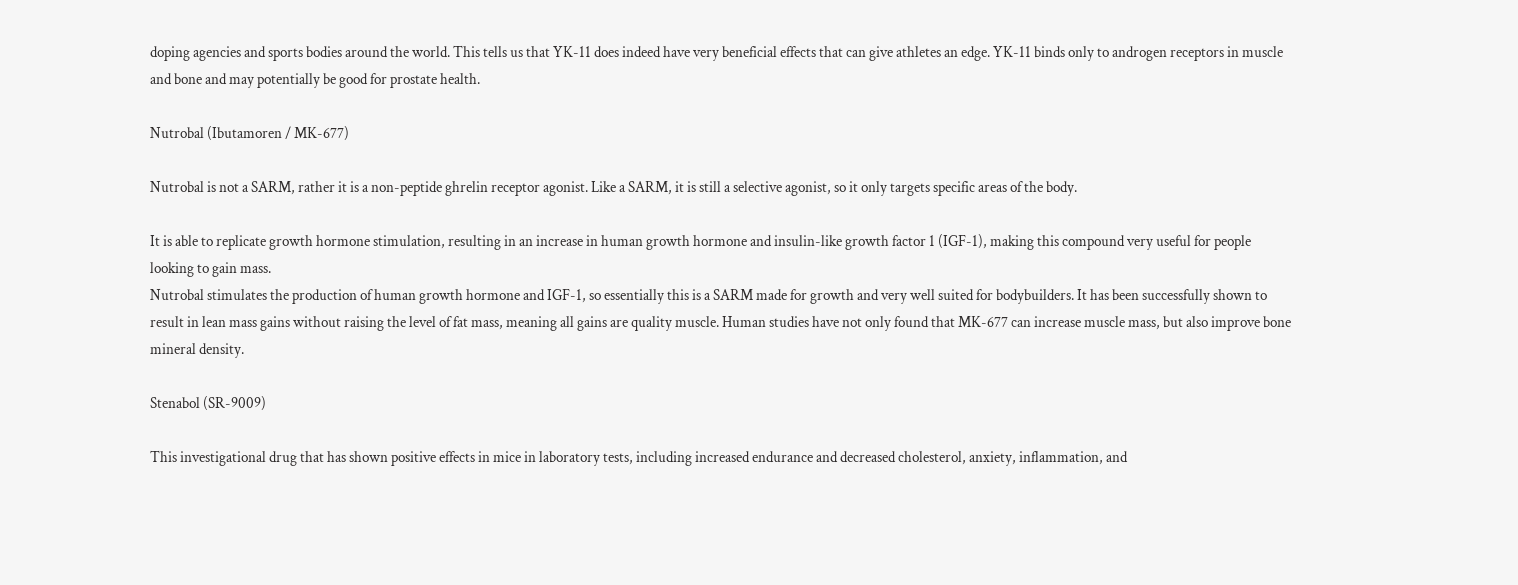doping agencies and sports bodies around the world. This tells us that YK-11 does indeed have very beneficial effects that can give athletes an edge. YK-11 binds only to androgen receptors in muscle and bone and may potentially be good for prostate health.

Nutrobal (Ibutamoren / MK-677)

Nutrobal is not a SARM, rather it is a non-peptide ghrelin receptor agonist. Like a SARM, it is still a selective agonist, so it only targets specific areas of the body.

It is able to replicate growth hormone stimulation, resulting in an increase in human growth hormone and insulin-like growth factor 1 (IGF-1), making this compound very useful for people looking to gain mass.
Nutrobal stimulates the production of human growth hormone and IGF-1, so essentially this is a SARM made for growth and very well suited for bodybuilders. It has been successfully shown to result in lean mass gains without raising the level of fat mass, meaning all gains are quality muscle. Human studies have not only found that MK-677 can increase muscle mass, but also improve bone mineral density.

Stenabol (SR-9009)

This investigational drug that has shown positive effects in mice in laboratory tests, including increased endurance and decreased cholesterol, anxiety, inflammation, and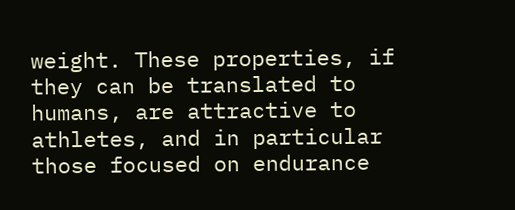weight. These properties, if they can be translated to humans, are attractive to athletes, and in particular those focused on endurance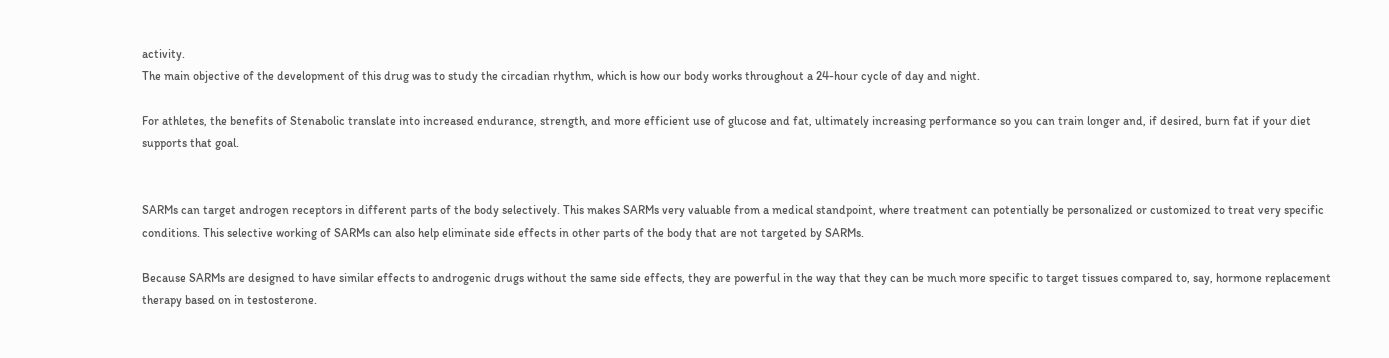activity.
The main objective of the development of this drug was to study the circadian rhythm, which is how our body works throughout a 24-hour cycle of day and night.

For athletes, the benefits of Stenabolic translate into increased endurance, strength, and more efficient use of glucose and fat, ultimately increasing performance so you can train longer and, if desired, burn fat if your diet supports that goal.


SARMs can target androgen receptors in different parts of the body selectively. This makes SARMs very valuable from a medical standpoint, where treatment can potentially be personalized or customized to treat very specific conditions. This selective working of SARMs can also help eliminate side effects in other parts of the body that are not targeted by SARMs.

Because SARMs are designed to have similar effects to androgenic drugs without the same side effects, they are powerful in the way that they can be much more specific to target tissues compared to, say, hormone replacement therapy based on in testosterone.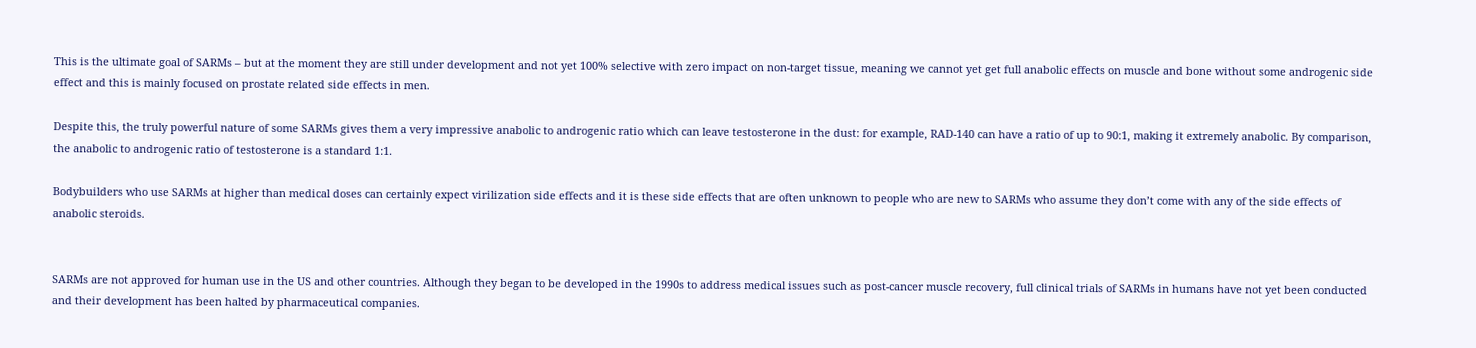This is the ultimate goal of SARMs – but at the moment they are still under development and not yet 100% selective with zero impact on non-target tissue, meaning we cannot yet get full anabolic effects on muscle and bone without some androgenic side effect and this is mainly focused on prostate related side effects in men.

Despite this, the truly powerful nature of some SARMs gives them a very impressive anabolic to androgenic ratio which can leave testosterone in the dust: for example, RAD-140 can have a ratio of up to 90:1, making it extremely anabolic. By comparison, the anabolic to androgenic ratio of testosterone is a standard 1:1.

Bodybuilders who use SARMs at higher than medical doses can certainly expect virilization side effects and it is these side effects that are often unknown to people who are new to SARMs who assume they don’t come with any of the side effects of anabolic steroids.


SARMs are not approved for human use in the US and other countries. Although they began to be developed in the 1990s to address medical issues such as post-cancer muscle recovery, full clinical trials of SARMs in humans have not yet been conducted and their development has been halted by pharmaceutical companies.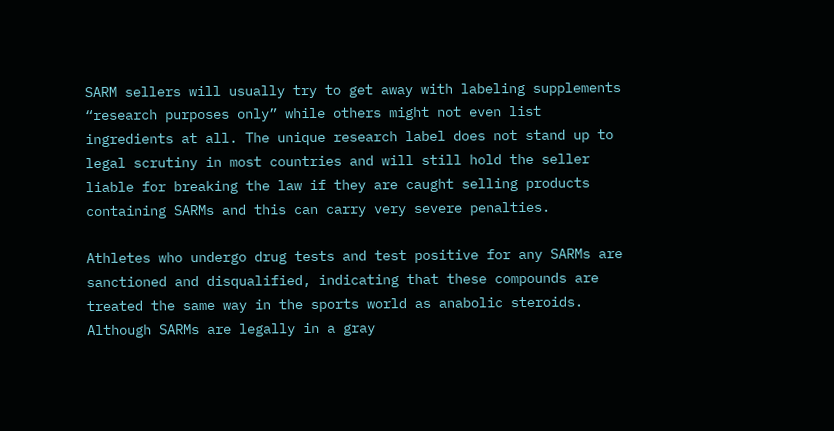SARM sellers will usually try to get away with labeling supplements “research purposes only” while others might not even list ingredients at all. The unique research label does not stand up to legal scrutiny in most countries and will still hold the seller liable for breaking the law if they are caught selling products containing SARMs and this can carry very severe penalties.

Athletes who undergo drug tests and test positive for any SARMs are sanctioned and disqualified, indicating that these compounds are treated the same way in the sports world as anabolic steroids.
Although SARMs are legally in a gray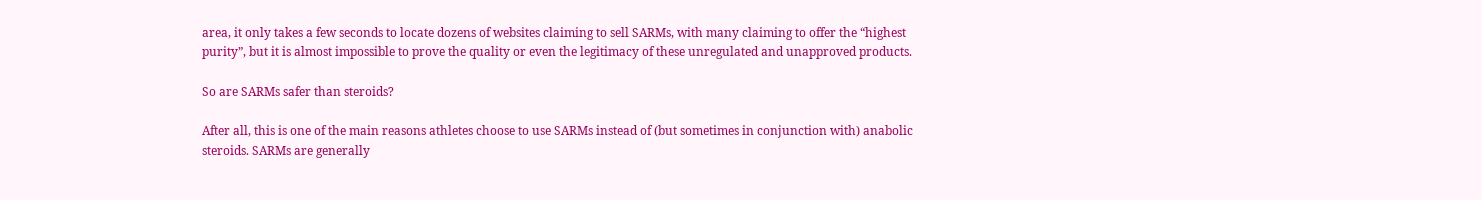area, it only takes a few seconds to locate dozens of websites claiming to sell SARMs, with many claiming to offer the “highest purity”, but it is almost impossible to prove the quality or even the legitimacy of these unregulated and unapproved products.

So are SARMs safer than steroids?

After all, this is one of the main reasons athletes choose to use SARMs instead of (but sometimes in conjunction with) anabolic steroids. SARMs are generally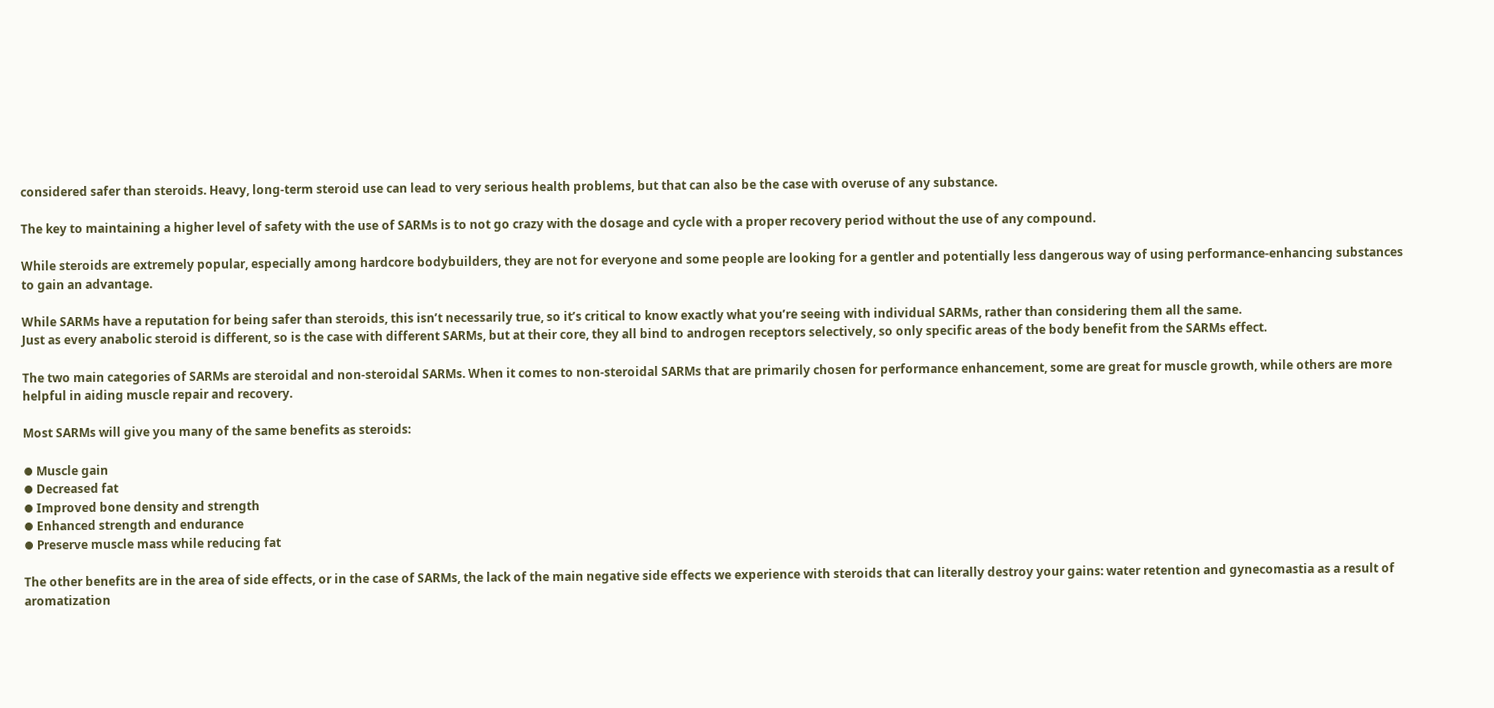considered safer than steroids. Heavy, long-term steroid use can lead to very serious health problems, but that can also be the case with overuse of any substance.

The key to maintaining a higher level of safety with the use of SARMs is to not go crazy with the dosage and cycle with a proper recovery period without the use of any compound.

While steroids are extremely popular, especially among hardcore bodybuilders, they are not for everyone and some people are looking for a gentler and potentially less dangerous way of using performance-enhancing substances to gain an advantage.

While SARMs have a reputation for being safer than steroids, this isn’t necessarily true, so it’s critical to know exactly what you’re seeing with individual SARMs, rather than considering them all the same.
Just as every anabolic steroid is different, so is the case with different SARMs, but at their core, they all bind to androgen receptors selectively, so only specific areas of the body benefit from the SARMs effect.

The two main categories of SARMs are steroidal and non-steroidal SARMs. When it comes to non-steroidal SARMs that are primarily chosen for performance enhancement, some are great for muscle growth, while others are more helpful in aiding muscle repair and recovery.

Most SARMs will give you many of the same benefits as steroids:

⦁ Muscle gain
⦁ Decreased fat
⦁ Improved bone density and strength
⦁ Enhanced strength and endurance
⦁ Preserve muscle mass while reducing fat

The other benefits are in the area of side effects, or in the case of SARMs, the lack of the main negative side effects we experience with steroids that can literally destroy your gains: water retention and gynecomastia as a result of aromatization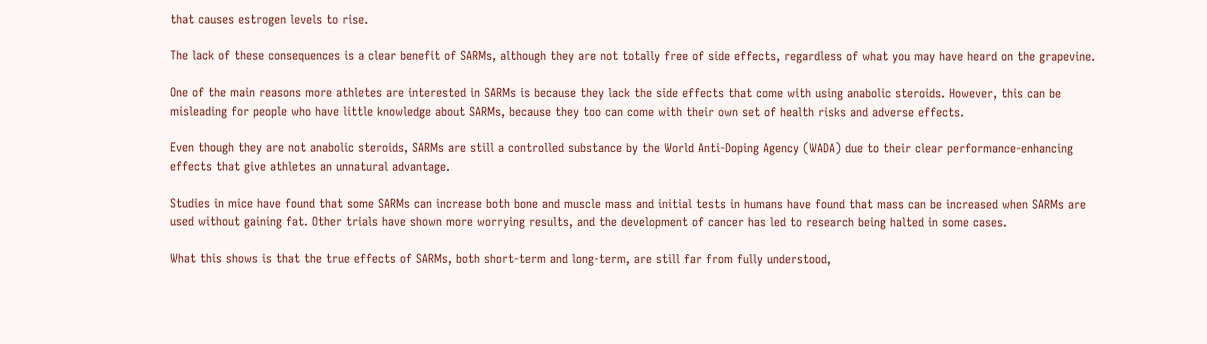that causes estrogen levels to rise.

The lack of these consequences is a clear benefit of SARMs, although they are not totally free of side effects, regardless of what you may have heard on the grapevine.

One of the main reasons more athletes are interested in SARMs is because they lack the side effects that come with using anabolic steroids. However, this can be misleading for people who have little knowledge about SARMs, because they too can come with their own set of health risks and adverse effects.

Even though they are not anabolic steroids, SARMs are still a controlled substance by the World Anti-Doping Agency (WADA) due to their clear performance-enhancing effects that give athletes an unnatural advantage.

Studies in mice have found that some SARMs can increase both bone and muscle mass and initial tests in humans have found that mass can be increased when SARMs are used without gaining fat. Other trials have shown more worrying results, and the development of cancer has led to research being halted in some cases.

What this shows is that the true effects of SARMs, both short-term and long-term, are still far from fully understood,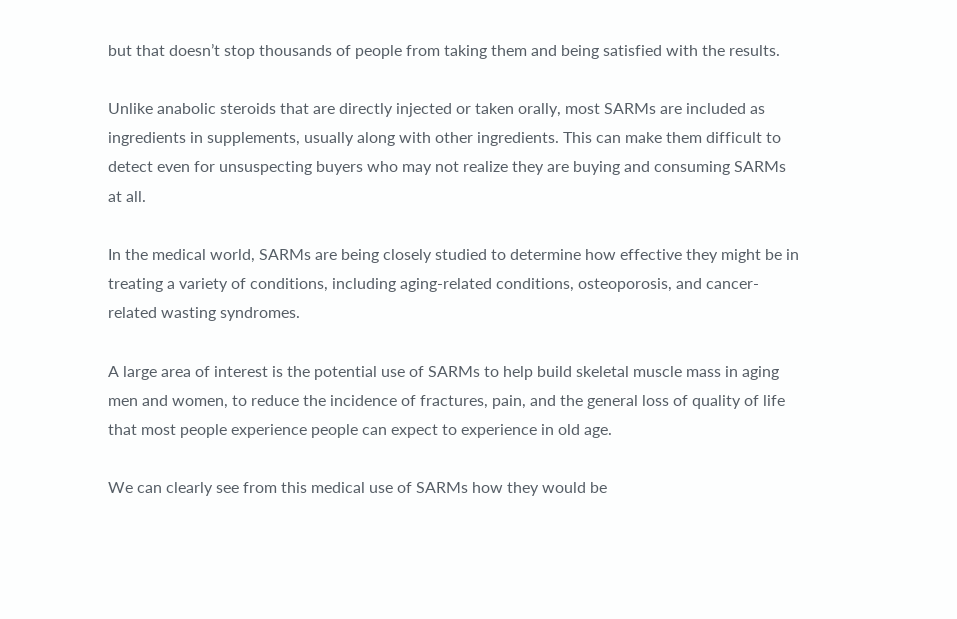but that doesn’t stop thousands of people from taking them and being satisfied with the results.

Unlike anabolic steroids that are directly injected or taken orally, most SARMs are included as ingredients in supplements, usually along with other ingredients. This can make them difficult to detect even for unsuspecting buyers who may not realize they are buying and consuming SARMs at all.

In the medical world, SARMs are being closely studied to determine how effective they might be in treating a variety of conditions, including aging-related conditions, osteoporosis, and cancer-related wasting syndromes.

A large area of interest is the potential use of SARMs to help build skeletal muscle mass in aging men and women, to reduce the incidence of fractures, pain, and the general loss of quality of life that most people experience people can expect to experience in old age.

We can clearly see from this medical use of SARMs how they would be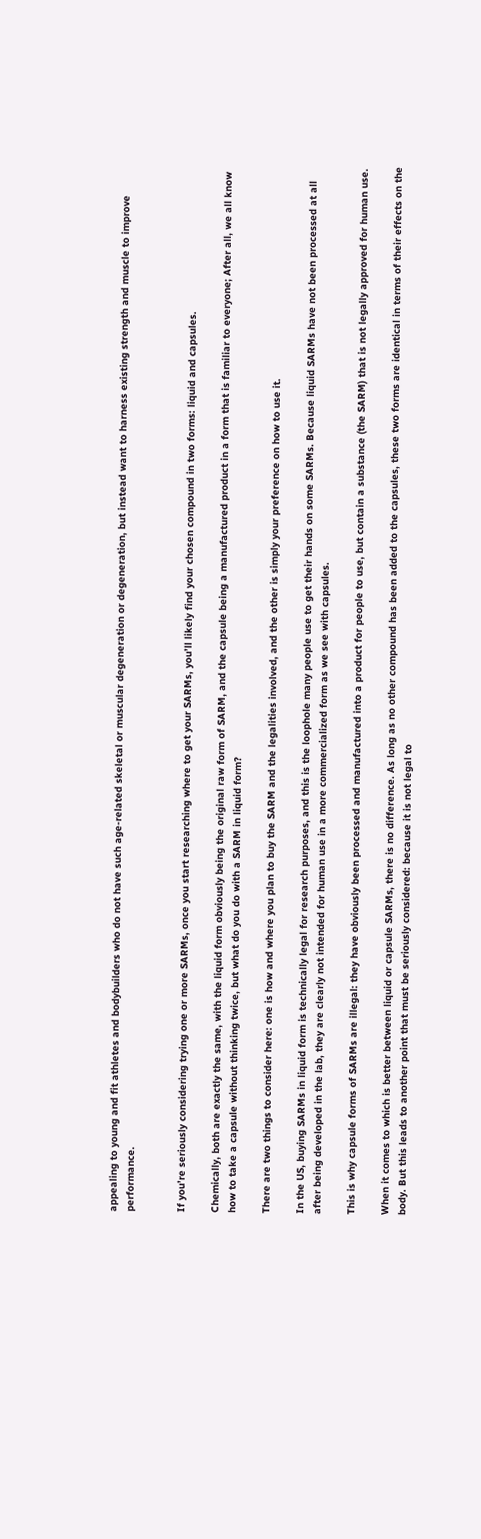appealing to young and fit athletes and bodybuilders who do not have such age-related skeletal or muscular degeneration or degeneration, but instead want to harness existing strength and muscle to improve performance.


If you’re seriously considering trying one or more SARMs, once you start researching where to get your SARMs, you’ll likely find your chosen compound in two forms: liquid and capsules.

Chemically, both are exactly the same, with the liquid form obviously being the original raw form of SARM, and the capsule being a manufactured product in a form that is familiar to everyone; After all, we all know how to take a capsule without thinking twice, but what do you do with a SARM in liquid form?

There are two things to consider here: one is how and where you plan to buy the SARM and the legalities involved, and the other is simply your preference on how to use it.

In the US, buying SARMs in liquid form is technically legal for research purposes, and this is the loophole many people use to get their hands on some SARMs. Because liquid SARMs have not been processed at all after being developed in the lab, they are clearly not intended for human use in a more commercialized form as we see with capsules.

This is why capsule forms of SARMs are illegal: they have obviously been processed and manufactured into a product for people to use, but contain a substance (the SARM) that is not legally approved for human use.

When it comes to which is better between liquid or capsule SARMs, there is no difference. As long as no other compound has been added to the capsules, these two forms are identical in terms of their effects on the body. But this leads to another point that must be seriously considered: because it is not legal to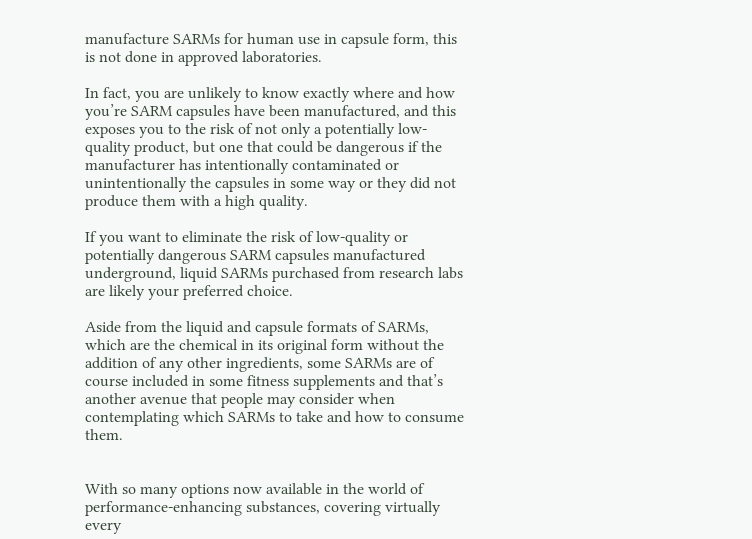manufacture SARMs for human use in capsule form, this is not done in approved laboratories.

In fact, you are unlikely to know exactly where and how you’re SARM capsules have been manufactured, and this exposes you to the risk of not only a potentially low-quality product, but one that could be dangerous if the manufacturer has intentionally contaminated or unintentionally the capsules in some way or they did not produce them with a high quality.

If you want to eliminate the risk of low-quality or potentially dangerous SARM capsules manufactured underground, liquid SARMs purchased from research labs are likely your preferred choice.

Aside from the liquid and capsule formats of SARMs, which are the chemical in its original form without the addition of any other ingredients, some SARMs are of course included in some fitness supplements and that’s another avenue that people may consider when contemplating which SARMs to take and how to consume them.


With so many options now available in the world of performance-enhancing substances, covering virtually every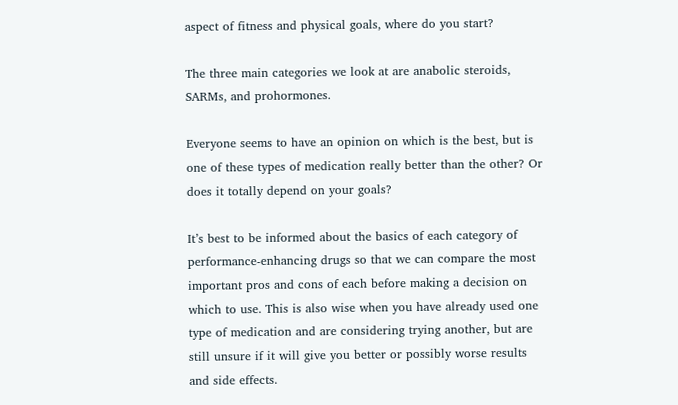aspect of fitness and physical goals, where do you start?

The three main categories we look at are anabolic steroids, SARMs, and prohormones.

Everyone seems to have an opinion on which is the best, but is one of these types of medication really better than the other? Or does it totally depend on your goals?

It’s best to be informed about the basics of each category of performance-enhancing drugs so that we can compare the most important pros and cons of each before making a decision on which to use. This is also wise when you have already used one type of medication and are considering trying another, but are still unsure if it will give you better or possibly worse results and side effects.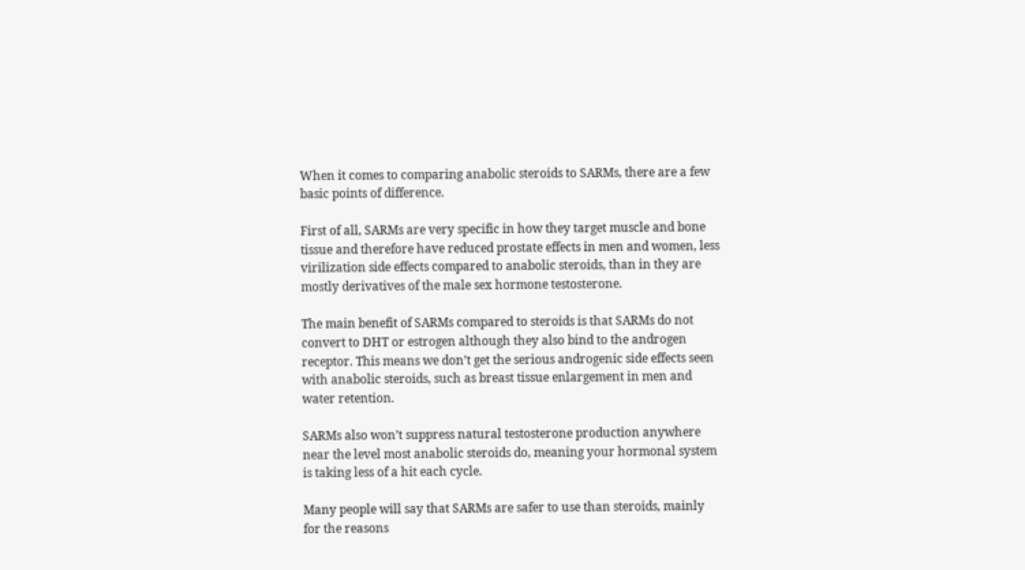When it comes to comparing anabolic steroids to SARMs, there are a few basic points of difference.

First of all, SARMs are very specific in how they target muscle and bone tissue and therefore have reduced prostate effects in men and women, less virilization side effects compared to anabolic steroids, than in they are mostly derivatives of the male sex hormone testosterone.

The main benefit of SARMs compared to steroids is that SARMs do not convert to DHT or estrogen although they also bind to the androgen receptor. This means we don’t get the serious androgenic side effects seen with anabolic steroids, such as breast tissue enlargement in men and water retention.

SARMs also won’t suppress natural testosterone production anywhere near the level most anabolic steroids do, meaning your hormonal system is taking less of a hit each cycle.

Many people will say that SARMs are safer to use than steroids, mainly for the reasons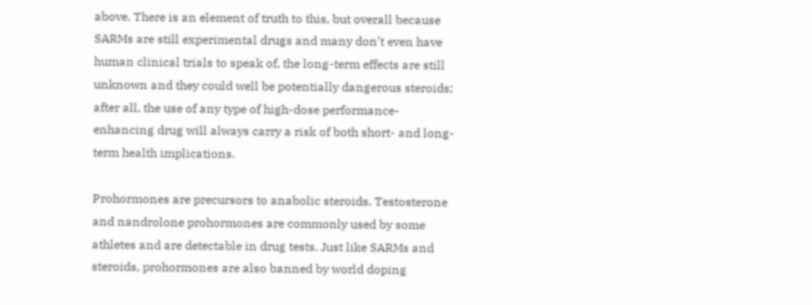above. There is an element of truth to this, but overall because SARMs are still experimental drugs and many don’t even have human clinical trials to speak of, the long-term effects are still unknown and they could well be potentially dangerous steroids; after all, the use of any type of high-dose performance-enhancing drug will always carry a risk of both short- and long-term health implications.

Prohormones are precursors to anabolic steroids. Testosterone and nandrolone prohormones are commonly used by some athletes and are detectable in drug tests. Just like SARMs and steroids, prohormones are also banned by world doping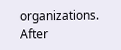organizations. After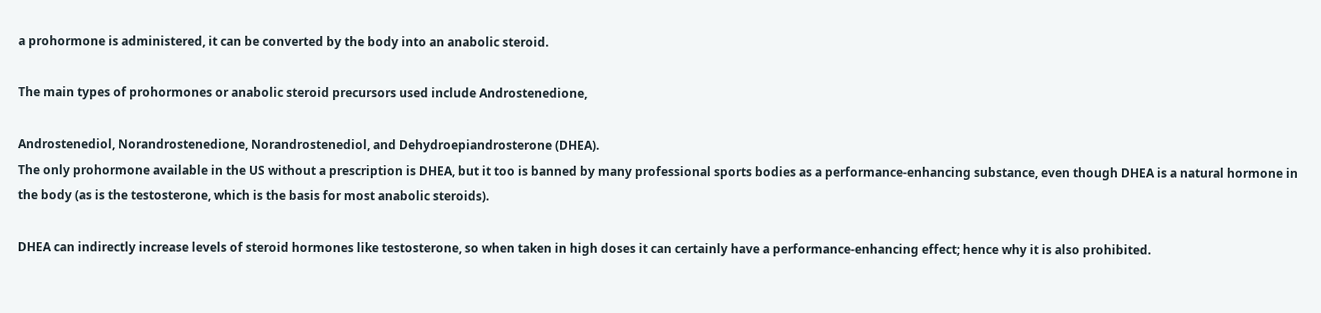a prohormone is administered, it can be converted by the body into an anabolic steroid.

The main types of prohormones or anabolic steroid precursors used include Androstenedione,

Androstenediol, Norandrostenedione, Norandrostenediol, and Dehydroepiandrosterone (DHEA).
The only prohormone available in the US without a prescription is DHEA, but it too is banned by many professional sports bodies as a performance-enhancing substance, even though DHEA is a natural hormone in the body (as is the testosterone, which is the basis for most anabolic steroids).

DHEA can indirectly increase levels of steroid hormones like testosterone, so when taken in high doses it can certainly have a performance-enhancing effect; hence why it is also prohibited.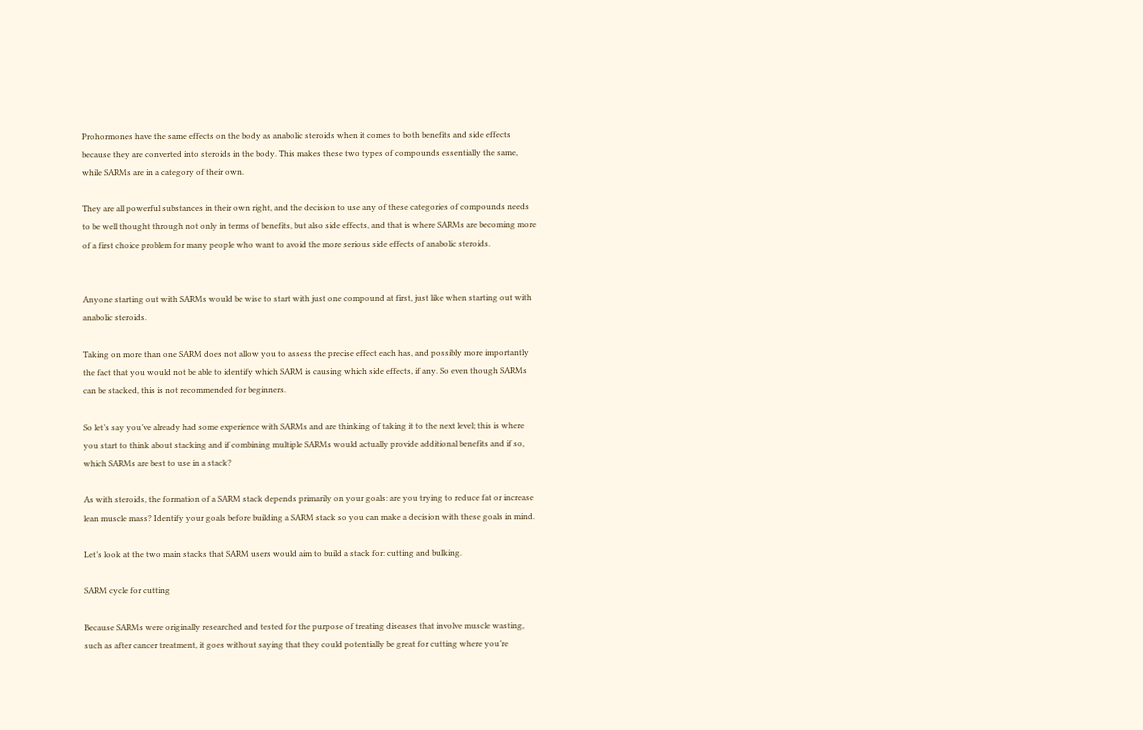Prohormones have the same effects on the body as anabolic steroids when it comes to both benefits and side effects because they are converted into steroids in the body. This makes these two types of compounds essentially the same, while SARMs are in a category of their own.

They are all powerful substances in their own right, and the decision to use any of these categories of compounds needs to be well thought through not only in terms of benefits, but also side effects, and that is where SARMs are becoming more of a first choice problem for many people who want to avoid the more serious side effects of anabolic steroids.


Anyone starting out with SARMs would be wise to start with just one compound at first, just like when starting out with anabolic steroids.

Taking on more than one SARM does not allow you to assess the precise effect each has, and possibly more importantly the fact that you would not be able to identify which SARM is causing which side effects, if any. So even though SARMs can be stacked, this is not recommended for beginners.

So let’s say you’ve already had some experience with SARMs and are thinking of taking it to the next level; this is where you start to think about stacking and if combining multiple SARMs would actually provide additional benefits and if so, which SARMs are best to use in a stack?

As with steroids, the formation of a SARM stack depends primarily on your goals: are you trying to reduce fat or increase lean muscle mass? Identify your goals before building a SARM stack so you can make a decision with these goals in mind.

Let’s look at the two main stacks that SARM users would aim to build a stack for: cutting and bulking.

SARM cycle for cutting

Because SARMs were originally researched and tested for the purpose of treating diseases that involve muscle wasting, such as after cancer treatment, it goes without saying that they could potentially be great for cutting where you’re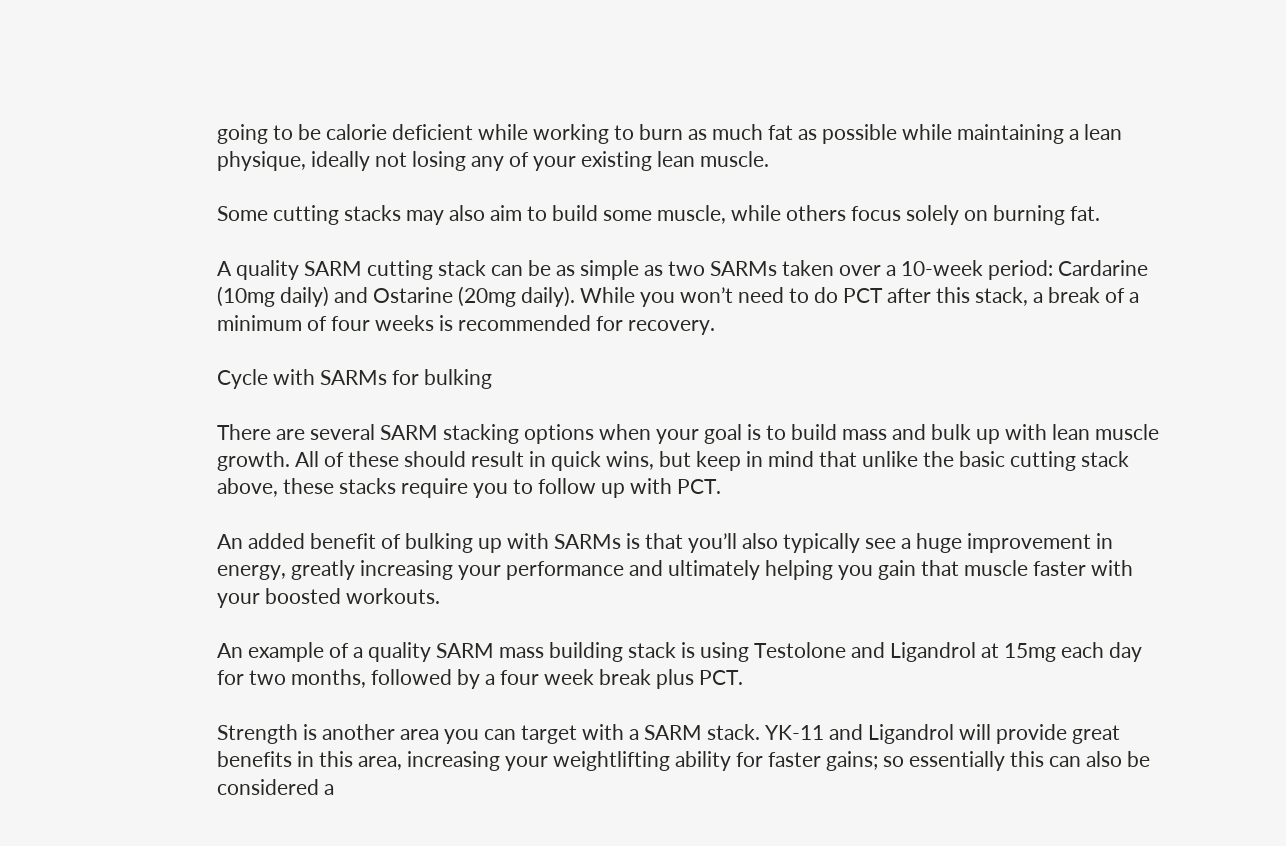going to be calorie deficient while working to burn as much fat as possible while maintaining a lean physique, ideally not losing any of your existing lean muscle.

Some cutting stacks may also aim to build some muscle, while others focus solely on burning fat.

A quality SARM cutting stack can be as simple as two SARMs taken over a 10-week period: Cardarine (10mg daily) and Ostarine (20mg daily). While you won’t need to do PCT after this stack, a break of a minimum of four weeks is recommended for recovery.

Cycle with SARMs for bulking

There are several SARM stacking options when your goal is to build mass and bulk up with lean muscle growth. All of these should result in quick wins, but keep in mind that unlike the basic cutting stack above, these stacks require you to follow up with PCT.

An added benefit of bulking up with SARMs is that you’ll also typically see a huge improvement in energy, greatly increasing your performance and ultimately helping you gain that muscle faster with your boosted workouts.

An example of a quality SARM mass building stack is using Testolone and Ligandrol at 15mg each day for two months, followed by a four week break plus PCT.

Strength is another area you can target with a SARM stack. YK-11 and Ligandrol will provide great benefits in this area, increasing your weightlifting ability for faster gains; so essentially this can also be considered a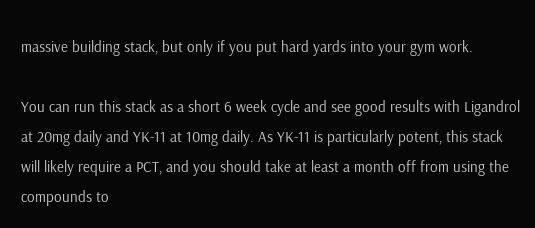massive building stack, but only if you put hard yards into your gym work.

You can run this stack as a short 6 week cycle and see good results with Ligandrol at 20mg daily and YK-11 at 10mg daily. As YK-11 is particularly potent, this stack will likely require a PCT, and you should take at least a month off from using the compounds to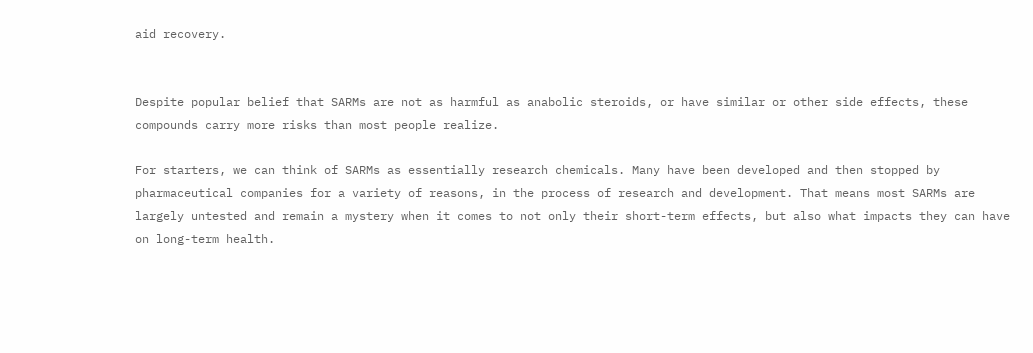aid recovery.


Despite popular belief that SARMs are not as harmful as anabolic steroids, or have similar or other side effects, these compounds carry more risks than most people realize.

For starters, we can think of SARMs as essentially research chemicals. Many have been developed and then stopped by pharmaceutical companies for a variety of reasons, in the process of research and development. That means most SARMs are largely untested and remain a mystery when it comes to not only their short-term effects, but also what impacts they can have on long-term health.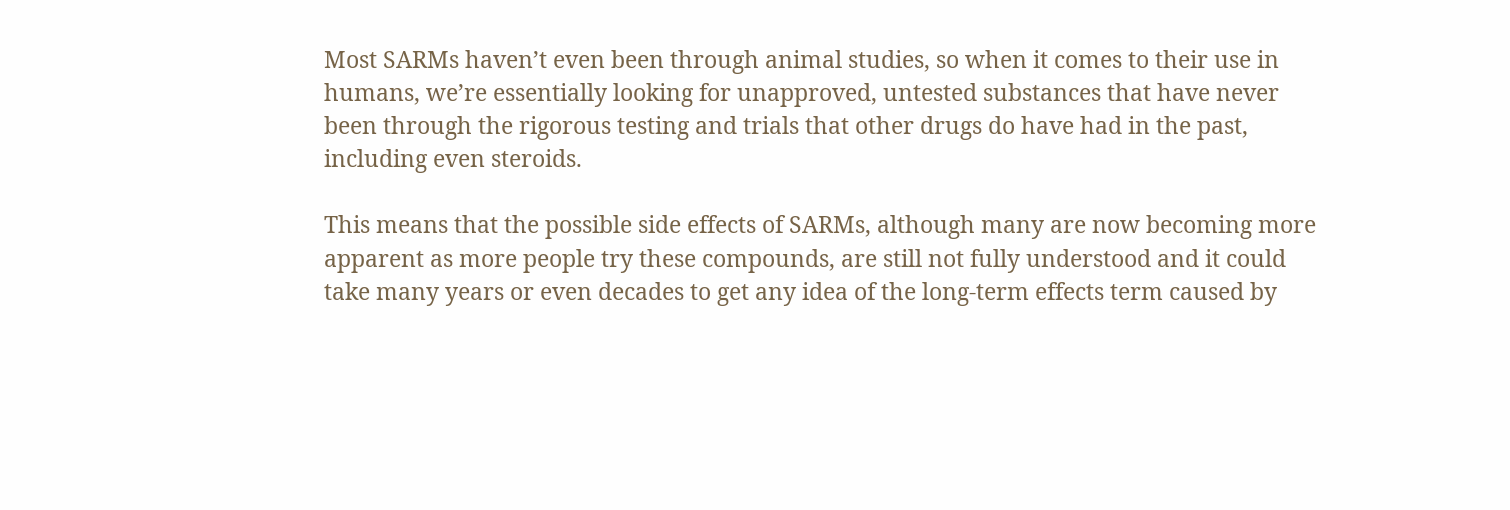Most SARMs haven’t even been through animal studies, so when it comes to their use in humans, we’re essentially looking for unapproved, untested substances that have never been through the rigorous testing and trials that other drugs do have had in the past, including even steroids.

This means that the possible side effects of SARMs, although many are now becoming more apparent as more people try these compounds, are still not fully understood and it could take many years or even decades to get any idea of the long-term effects term caused by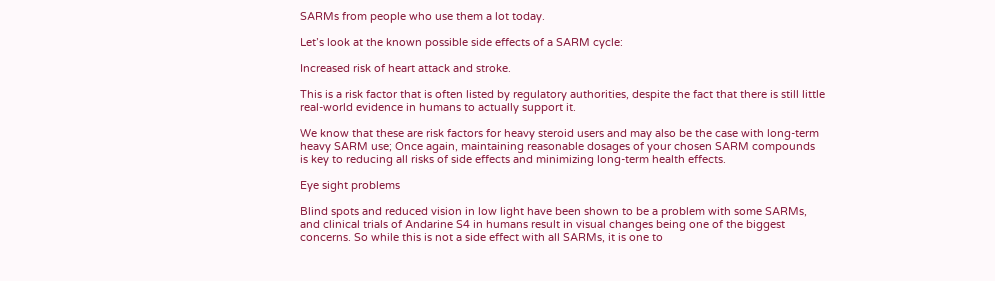SARMs from people who use them a lot today.

Let’s look at the known possible side effects of a SARM cycle:

Increased risk of heart attack and stroke.

This is a risk factor that is often listed by regulatory authorities, despite the fact that there is still little real-world evidence in humans to actually support it.

We know that these are risk factors for heavy steroid users and may also be the case with long-term heavy SARM use; Once again, maintaining reasonable dosages of your chosen SARM compounds is key to reducing all risks of side effects and minimizing long-term health effects.

Eye sight problems

Blind spots and reduced vision in low light have been shown to be a problem with some SARMs, and clinical trials of Andarine S4 in humans result in visual changes being one of the biggest concerns. So while this is not a side effect with all SARMs, it is one to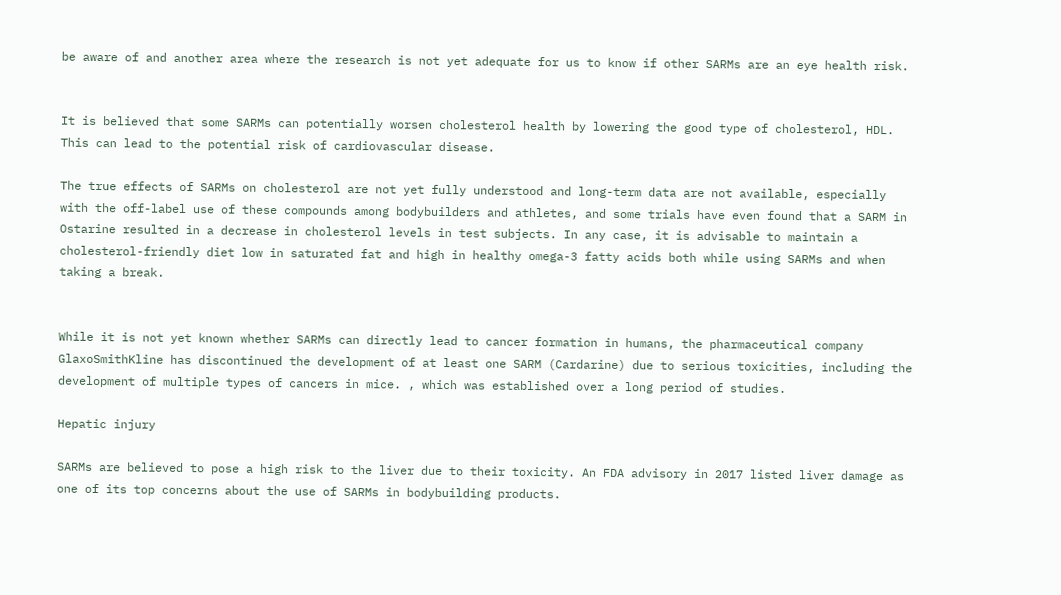be aware of and another area where the research is not yet adequate for us to know if other SARMs are an eye health risk.


It is believed that some SARMs can potentially worsen cholesterol health by lowering the good type of cholesterol, HDL. This can lead to the potential risk of cardiovascular disease.

The true effects of SARMs on cholesterol are not yet fully understood and long-term data are not available, especially with the off-label use of these compounds among bodybuilders and athletes, and some trials have even found that a SARM in Ostarine resulted in a decrease in cholesterol levels in test subjects. In any case, it is advisable to maintain a cholesterol-friendly diet low in saturated fat and high in healthy omega-3 fatty acids both while using SARMs and when taking a break.


While it is not yet known whether SARMs can directly lead to cancer formation in humans, the pharmaceutical company GlaxoSmithKline has discontinued the development of at least one SARM (Cardarine) due to serious toxicities, including the development of multiple types of cancers in mice. , which was established over a long period of studies.

Hepatic injury

SARMs are believed to pose a high risk to the liver due to their toxicity. An FDA advisory in 2017 listed liver damage as one of its top concerns about the use of SARMs in bodybuilding products.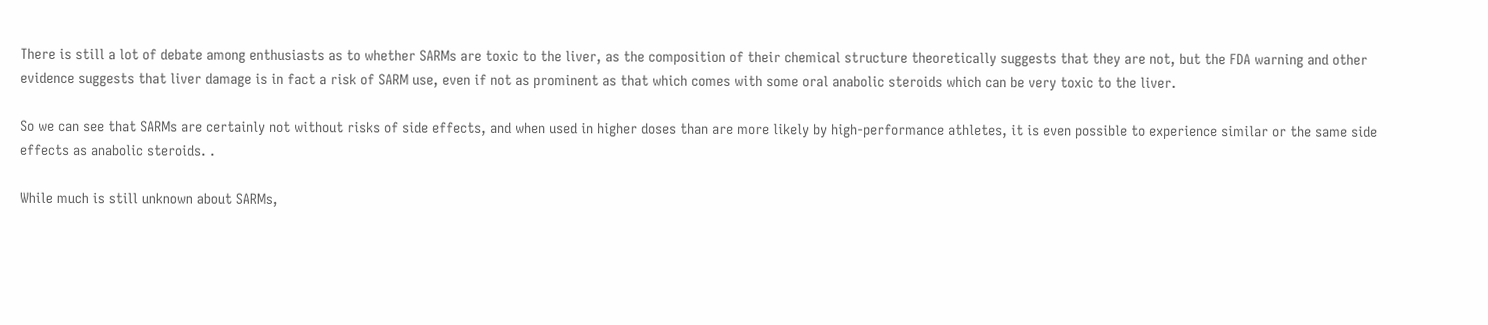There is still a lot of debate among enthusiasts as to whether SARMs are toxic to the liver, as the composition of their chemical structure theoretically suggests that they are not, but the FDA warning and other evidence suggests that liver damage is in fact a risk of SARM use, even if not as prominent as that which comes with some oral anabolic steroids which can be very toxic to the liver.

So we can see that SARMs are certainly not without risks of side effects, and when used in higher doses than are more likely by high-performance athletes, it is even possible to experience similar or the same side effects as anabolic steroids. .

While much is still unknown about SARMs,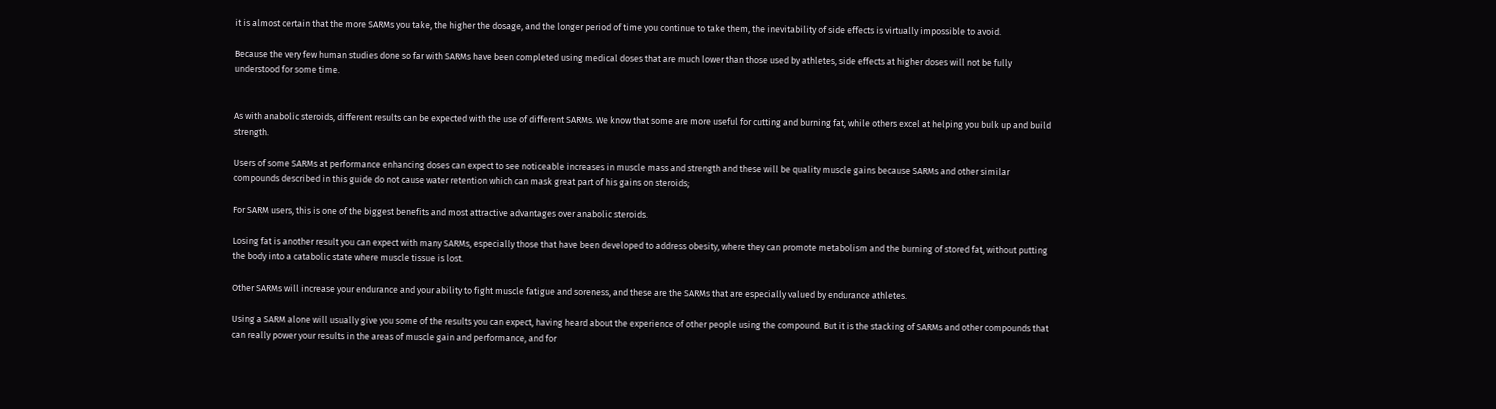it is almost certain that the more SARMs you take, the higher the dosage, and the longer period of time you continue to take them, the inevitability of side effects is virtually impossible to avoid.

Because the very few human studies done so far with SARMs have been completed using medical doses that are much lower than those used by athletes, side effects at higher doses will not be fully understood for some time.


As with anabolic steroids, different results can be expected with the use of different SARMs. We know that some are more useful for cutting and burning fat, while others excel at helping you bulk up and build strength.

Users of some SARMs at performance enhancing doses can expect to see noticeable increases in muscle mass and strength and these will be quality muscle gains because SARMs and other similar compounds described in this guide do not cause water retention which can mask great part of his gains on steroids;

For SARM users, this is one of the biggest benefits and most attractive advantages over anabolic steroids.

Losing fat is another result you can expect with many SARMs, especially those that have been developed to address obesity, where they can promote metabolism and the burning of stored fat, without putting the body into a catabolic state where muscle tissue is lost.

Other SARMs will increase your endurance and your ability to fight muscle fatigue and soreness, and these are the SARMs that are especially valued by endurance athletes.

Using a SARM alone will usually give you some of the results you can expect, having heard about the experience of other people using the compound. But it is the stacking of SARMs and other compounds that can really power your results in the areas of muscle gain and performance, and for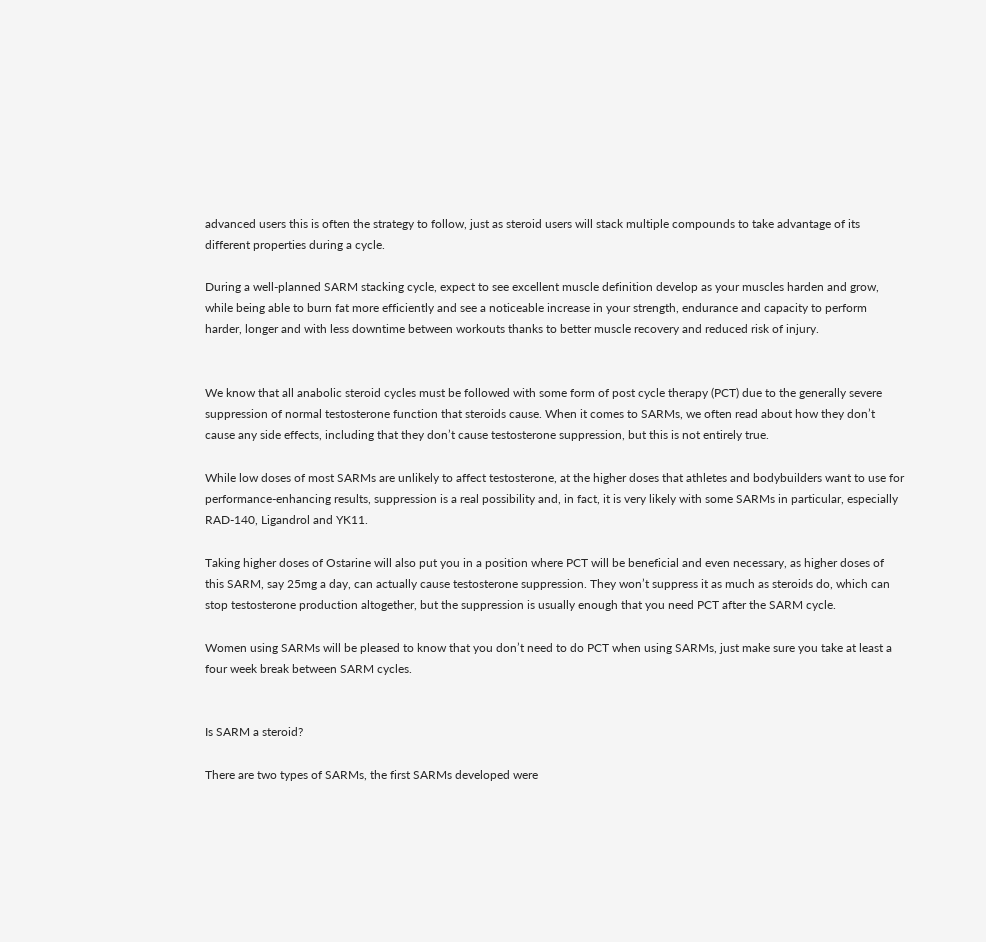advanced users this is often the strategy to follow, just as steroid users will stack multiple compounds to take advantage of its different properties during a cycle.

During a well-planned SARM stacking cycle, expect to see excellent muscle definition develop as your muscles harden and grow, while being able to burn fat more efficiently and see a noticeable increase in your strength, endurance and capacity to perform harder, longer and with less downtime between workouts thanks to better muscle recovery and reduced risk of injury.


We know that all anabolic steroid cycles must be followed with some form of post cycle therapy (PCT) due to the generally severe suppression of normal testosterone function that steroids cause. When it comes to SARMs, we often read about how they don’t cause any side effects, including that they don’t cause testosterone suppression, but this is not entirely true.

While low doses of most SARMs are unlikely to affect testosterone, at the higher doses that athletes and bodybuilders want to use for performance-enhancing results, suppression is a real possibility and, in fact, it is very likely with some SARMs in particular, especially RAD-140, Ligandrol and YK11.

Taking higher doses of Ostarine will also put you in a position where PCT will be beneficial and even necessary, as higher doses of this SARM, say 25mg a day, can actually cause testosterone suppression. They won’t suppress it as much as steroids do, which can stop testosterone production altogether, but the suppression is usually enough that you need PCT after the SARM cycle.

Women using SARMs will be pleased to know that you don’t need to do PCT when using SARMs, just make sure you take at least a four week break between SARM cycles.


Is SARM a steroid?

There are two types of SARMs, the first SARMs developed were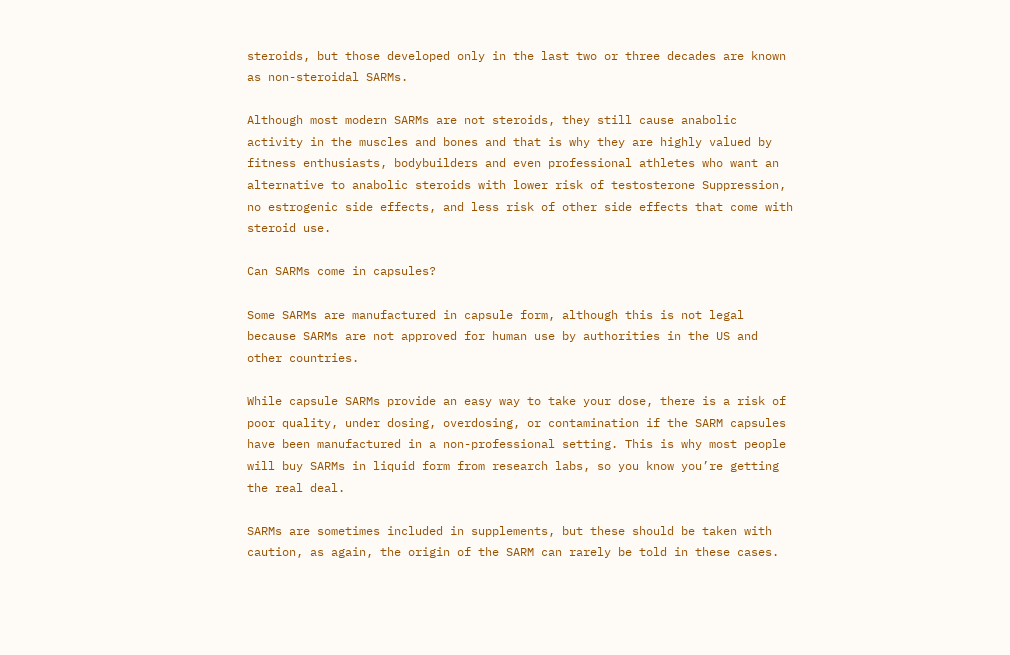steroids, but those developed only in the last two or three decades are known as non-steroidal SARMs.

Although most modern SARMs are not steroids, they still cause anabolic activity in the muscles and bones and that is why they are highly valued by fitness enthusiasts, bodybuilders and even professional athletes who want an alternative to anabolic steroids with lower risk of testosterone Suppression, no estrogenic side effects, and less risk of other side effects that come with steroid use.

Can SARMs come in capsules?

Some SARMs are manufactured in capsule form, although this is not legal because SARMs are not approved for human use by authorities in the US and other countries.

While capsule SARMs provide an easy way to take your dose, there is a risk of poor quality, under dosing, overdosing, or contamination if the SARM capsules have been manufactured in a non-professional setting. This is why most people will buy SARMs in liquid form from research labs, so you know you’re getting the real deal.

SARMs are sometimes included in supplements, but these should be taken with caution, as again, the origin of the SARM can rarely be told in these cases.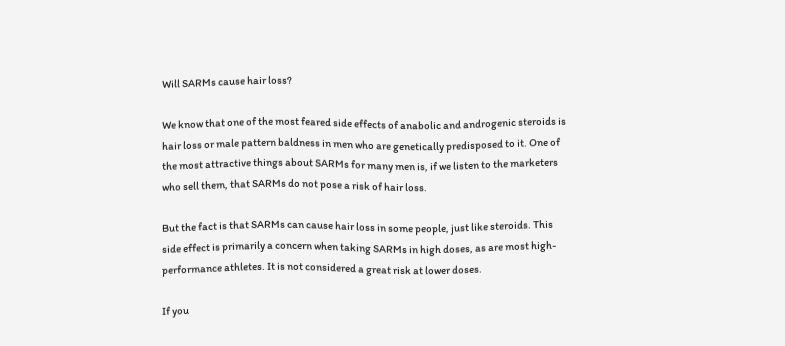Will SARMs cause hair loss?

We know that one of the most feared side effects of anabolic and androgenic steroids is hair loss or male pattern baldness in men who are genetically predisposed to it. One of the most attractive things about SARMs for many men is, if we listen to the marketers who sell them, that SARMs do not pose a risk of hair loss.

But the fact is that SARMs can cause hair loss in some people, just like steroids. This side effect is primarily a concern when taking SARMs in high doses, as are most high-performance athletes. It is not considered a great risk at lower doses.

If you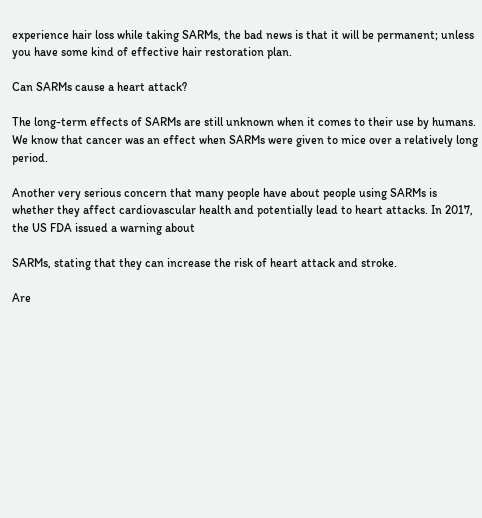experience hair loss while taking SARMs, the bad news is that it will be permanent; unless you have some kind of effective hair restoration plan.

Can SARMs cause a heart attack?

The long-term effects of SARMs are still unknown when it comes to their use by humans. We know that cancer was an effect when SARMs were given to mice over a relatively long period.

Another very serious concern that many people have about people using SARMs is whether they affect cardiovascular health and potentially lead to heart attacks. In 2017, the US FDA issued a warning about

SARMs, stating that they can increase the risk of heart attack and stroke.

Are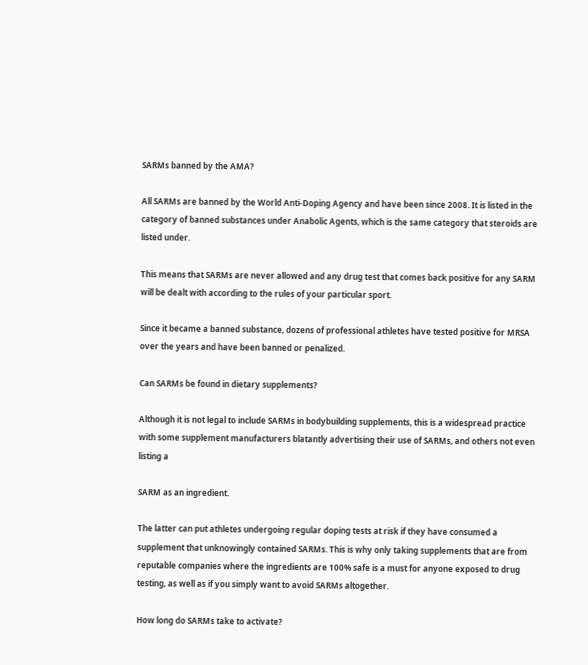SARMs banned by the AMA?

All SARMs are banned by the World Anti-Doping Agency and have been since 2008. It is listed in the category of banned substances under Anabolic Agents, which is the same category that steroids are listed under.

This means that SARMs are never allowed and any drug test that comes back positive for any SARM will be dealt with according to the rules of your particular sport.

Since it became a banned substance, dozens of professional athletes have tested positive for MRSA over the years and have been banned or penalized.

Can SARMs be found in dietary supplements?

Although it is not legal to include SARMs in bodybuilding supplements, this is a widespread practice with some supplement manufacturers blatantly advertising their use of SARMs, and others not even listing a

SARM as an ingredient.

The latter can put athletes undergoing regular doping tests at risk if they have consumed a supplement that unknowingly contained SARMs. This is why only taking supplements that are from reputable companies where the ingredients are 100% safe is a must for anyone exposed to drug testing, as well as if you simply want to avoid SARMs altogether.

How long do SARMs take to activate?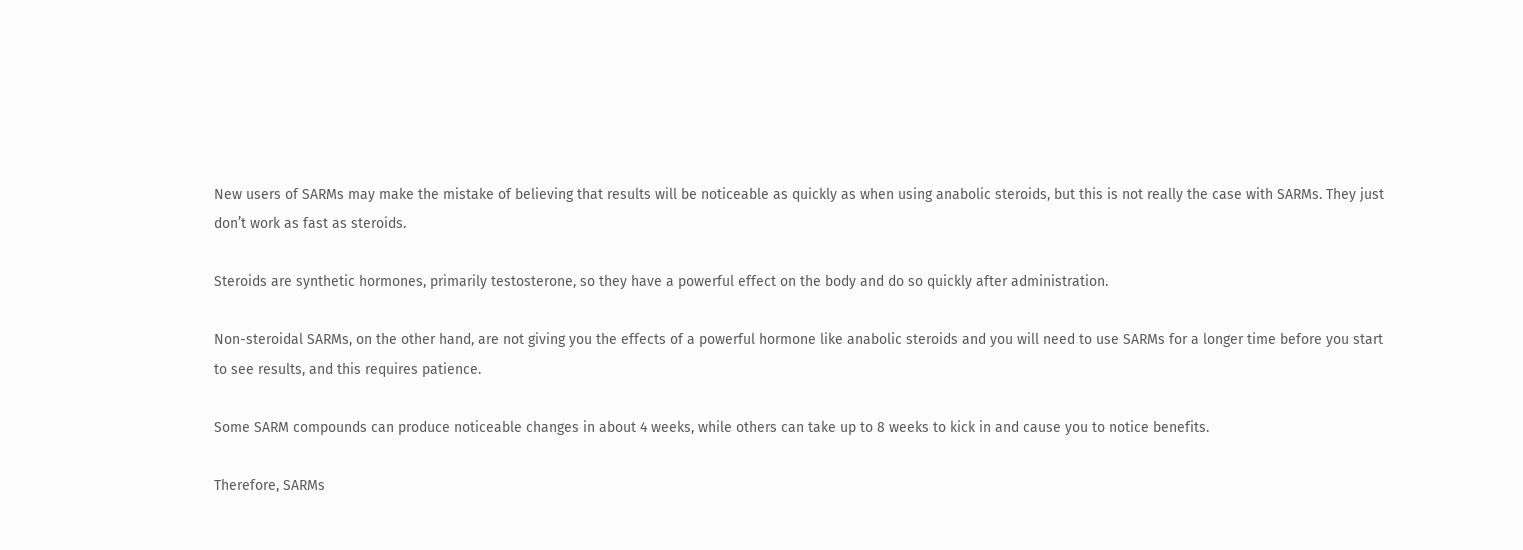New users of SARMs may make the mistake of believing that results will be noticeable as quickly as when using anabolic steroids, but this is not really the case with SARMs. They just don’t work as fast as steroids.

Steroids are synthetic hormones, primarily testosterone, so they have a powerful effect on the body and do so quickly after administration.

Non-steroidal SARMs, on the other hand, are not giving you the effects of a powerful hormone like anabolic steroids and you will need to use SARMs for a longer time before you start to see results, and this requires patience.

Some SARM compounds can produce noticeable changes in about 4 weeks, while others can take up to 8 weeks to kick in and cause you to notice benefits.

Therefore, SARMs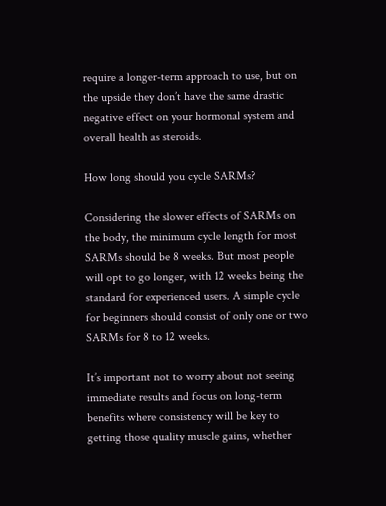require a longer-term approach to use, but on the upside they don’t have the same drastic negative effect on your hormonal system and overall health as steroids.

How long should you cycle SARMs?

Considering the slower effects of SARMs on the body, the minimum cycle length for most SARMs should be 8 weeks. But most people will opt to go longer, with 12 weeks being the standard for experienced users. A simple cycle for beginners should consist of only one or two SARMs for 8 to 12 weeks.

It’s important not to worry about not seeing immediate results and focus on long-term benefits where consistency will be key to getting those quality muscle gains, whether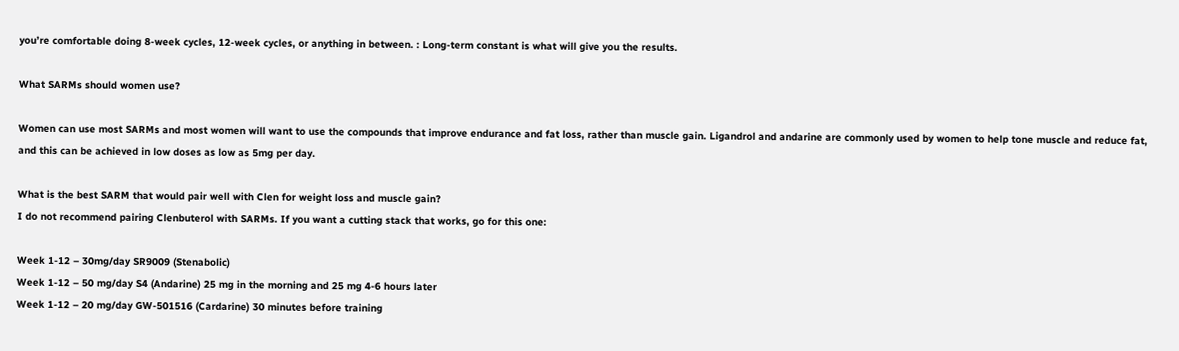you’re comfortable doing 8-week cycles, 12-week cycles, or anything in between. : Long-term constant is what will give you the results.

What SARMs should women use?

Women can use most SARMs and most women will want to use the compounds that improve endurance and fat loss, rather than muscle gain. Ligandrol and andarine are commonly used by women to help tone muscle and reduce fat, and this can be achieved in low doses as low as 5mg per day.

What is the best SARM that would pair well with Clen for weight loss and muscle gain?
I do not recommend pairing Clenbuterol with SARMs. If you want a cutting stack that works, go for this one:

Week 1-12 – 30mg/day SR9009 (Stenabolic)
Week 1-12 – 50 mg/day S4 (Andarine) 25 mg in the morning and 25 mg 4-6 hours later
Week 1-12 – 20 mg/day GW-501516 (Cardarine) 30 minutes before training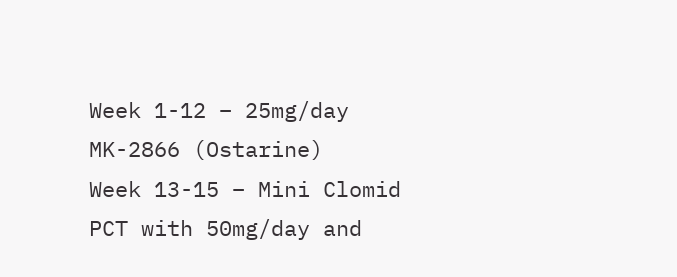Week 1-12 – 25mg/day MK-2866 (Ostarine)
Week 13-15 – Mini Clomid PCT with 50mg/day and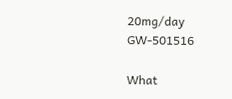20mg/day GW-501516

What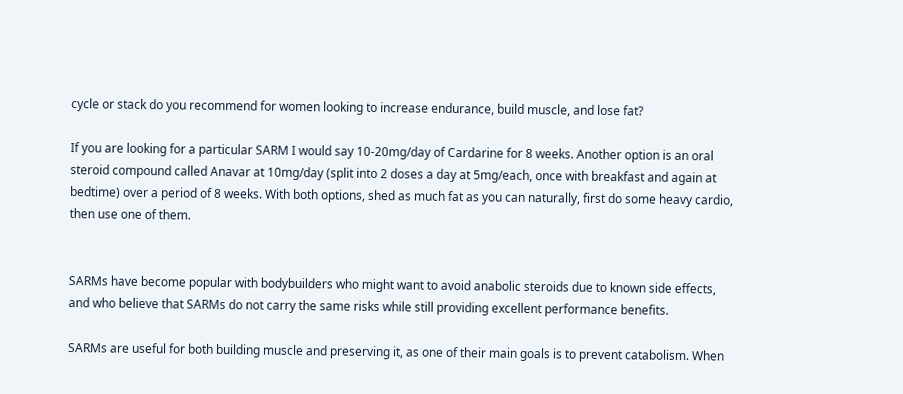cycle or stack do you recommend for women looking to increase endurance, build muscle, and lose fat?

If you are looking for a particular SARM I would say 10-20mg/day of Cardarine for 8 weeks. Another option is an oral steroid compound called Anavar at 10mg/day (split into 2 doses a day at 5mg/each, once with breakfast and again at bedtime) over a period of 8 weeks. With both options, shed as much fat as you can naturally, first do some heavy cardio, then use one of them.


SARMs have become popular with bodybuilders who might want to avoid anabolic steroids due to known side effects, and who believe that SARMs do not carry the same risks while still providing excellent performance benefits.

SARMs are useful for both building muscle and preserving it, as one of their main goals is to prevent catabolism. When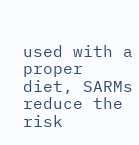used with a proper diet, SARMs reduce the risk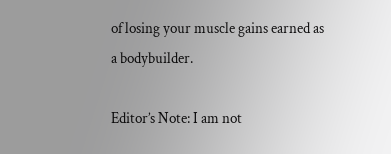of losing your muscle gains earned as a bodybuilder.

Editor’s Note: I am not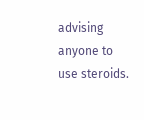advising anyone to use steroids.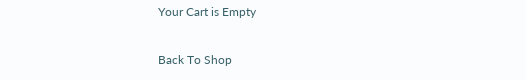Your Cart is Empty

Back To Shop